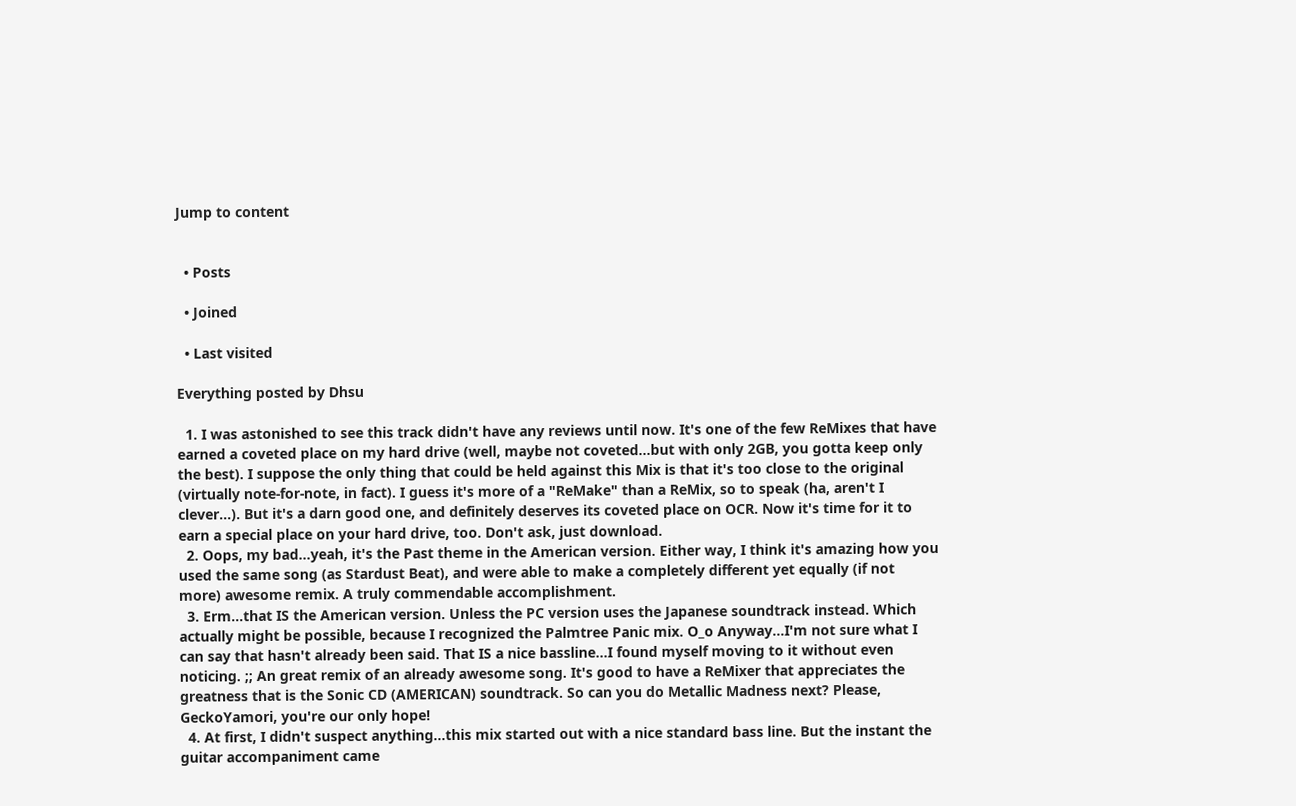Jump to content


  • Posts

  • Joined

  • Last visited

Everything posted by Dhsu

  1. I was astonished to see this track didn't have any reviews until now. It's one of the few ReMixes that have earned a coveted place on my hard drive (well, maybe not coveted...but with only 2GB, you gotta keep only the best). I suppose the only thing that could be held against this Mix is that it's too close to the original (virtually note-for-note, in fact). I guess it's more of a "ReMake" than a ReMix, so to speak (ha, aren't I clever...). But it's a darn good one, and definitely deserves its coveted place on OCR. Now it's time for it to earn a special place on your hard drive, too. Don't ask, just download.
  2. Oops, my bad...yeah, it's the Past theme in the American version. Either way, I think it's amazing how you used the same song (as Stardust Beat), and were able to make a completely different yet equally (if not more) awesome remix. A truly commendable accomplishment.
  3. Erm...that IS the American version. Unless the PC version uses the Japanese soundtrack instead. Which actually might be possible, because I recognized the Palmtree Panic mix. O_o Anyway...I'm not sure what I can say that hasn't already been said. That IS a nice bassline...I found myself moving to it without even noticing. ;; An great remix of an already awesome song. It's good to have a ReMixer that appreciates the greatness that is the Sonic CD (AMERICAN) soundtrack. So can you do Metallic Madness next? Please, GeckoYamori, you're our only hope!
  4. At first, I didn't suspect anything...this mix started out with a nice standard bass line. But the instant the guitar accompaniment came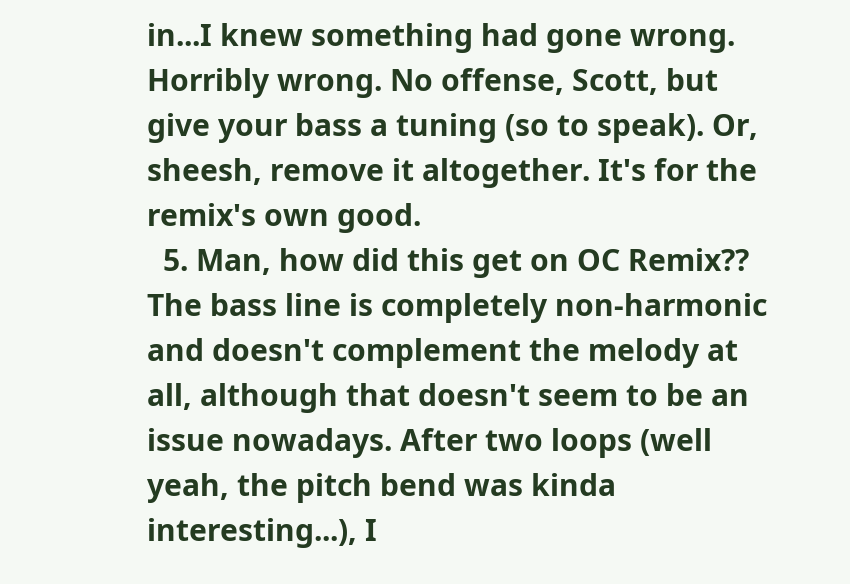in...I knew something had gone wrong. Horribly wrong. No offense, Scott, but give your bass a tuning (so to speak). Or, sheesh, remove it altogether. It's for the remix's own good.
  5. Man, how did this get on OC Remix?? The bass line is completely non-harmonic and doesn't complement the melody at all, although that doesn't seem to be an issue nowadays. After two loops (well yeah, the pitch bend was kinda interesting...), I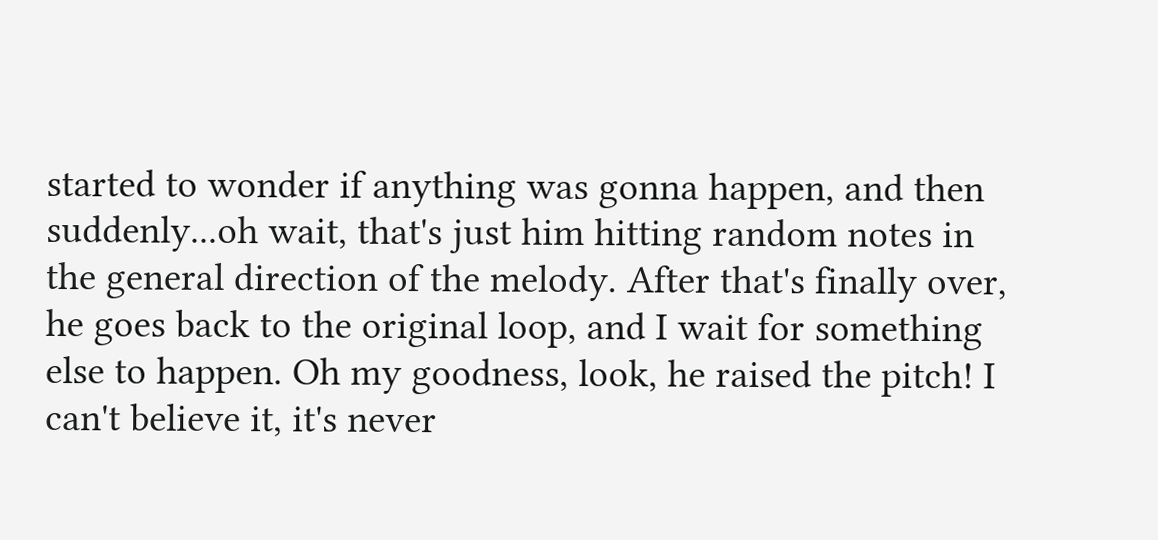started to wonder if anything was gonna happen, and then suddenly...oh wait, that's just him hitting random notes in the general direction of the melody. After that's finally over, he goes back to the original loop, and I wait for something else to happen. Oh my goodness, look, he raised the pitch! I can't believe it, it's never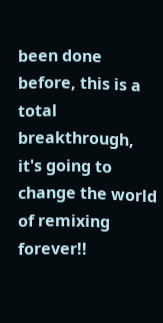been done before, this is a total breakthrough, it's going to change the world of remixing forever!!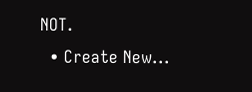NOT.
  • Create New...